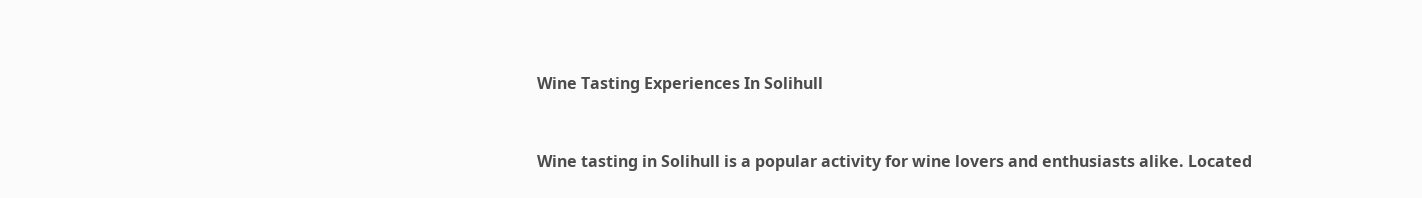Wine Tasting Experiences In Solihull


Wine tasting in Solihull is a popular activity for wine lovers and enthusiasts alike. Located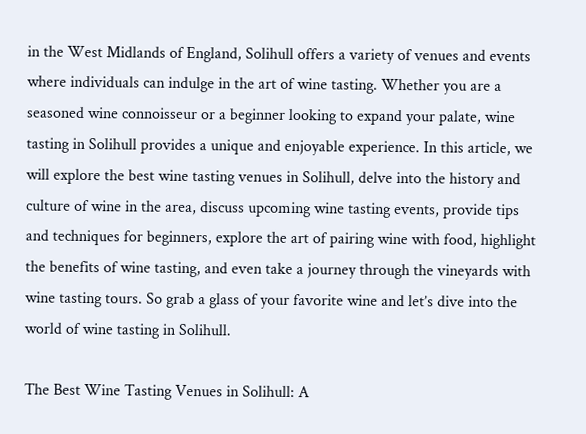in the West Midlands of England, Solihull offers a variety of venues and events where individuals can indulge in the art of wine tasting. Whether you are a seasoned wine connoisseur or a beginner looking to expand your palate, wine tasting in Solihull provides a unique and enjoyable experience. In this article, we will explore the best wine tasting venues in Solihull, delve into the history and culture of wine in the area, discuss upcoming wine tasting events, provide tips and techniques for beginners, explore the art of pairing wine with food, highlight the benefits of wine tasting, and even take a journey through the vineyards with wine tasting tours. So grab a glass of your favorite wine and let’s dive into the world of wine tasting in Solihull.

The Best Wine Tasting Venues in Solihull: A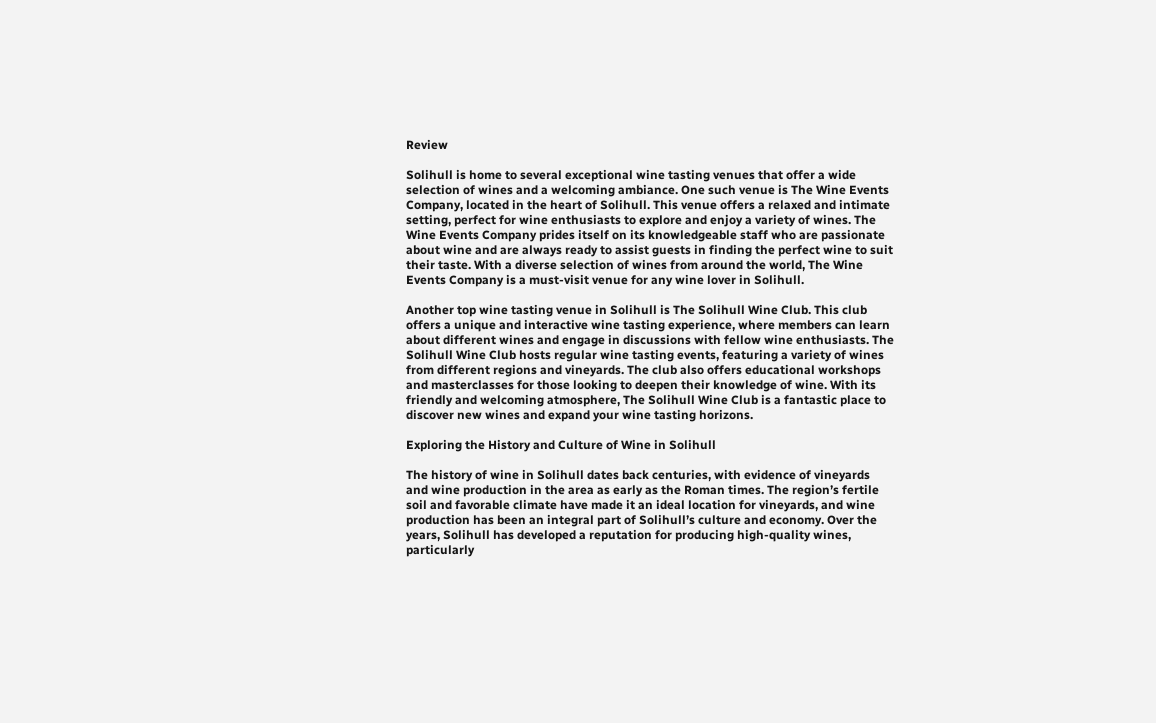Review

Solihull is home to several exceptional wine tasting venues that offer a wide selection of wines and a welcoming ambiance. One such venue is The Wine Events Company, located in the heart of Solihull. This venue offers a relaxed and intimate setting, perfect for wine enthusiasts to explore and enjoy a variety of wines. The Wine Events Company prides itself on its knowledgeable staff who are passionate about wine and are always ready to assist guests in finding the perfect wine to suit their taste. With a diverse selection of wines from around the world, The Wine Events Company is a must-visit venue for any wine lover in Solihull.

Another top wine tasting venue in Solihull is The Solihull Wine Club. This club offers a unique and interactive wine tasting experience, where members can learn about different wines and engage in discussions with fellow wine enthusiasts. The Solihull Wine Club hosts regular wine tasting events, featuring a variety of wines from different regions and vineyards. The club also offers educational workshops and masterclasses for those looking to deepen their knowledge of wine. With its friendly and welcoming atmosphere, The Solihull Wine Club is a fantastic place to discover new wines and expand your wine tasting horizons.

Exploring the History and Culture of Wine in Solihull

The history of wine in Solihull dates back centuries, with evidence of vineyards and wine production in the area as early as the Roman times. The region’s fertile soil and favorable climate have made it an ideal location for vineyards, and wine production has been an integral part of Solihull’s culture and economy. Over the years, Solihull has developed a reputation for producing high-quality wines, particularly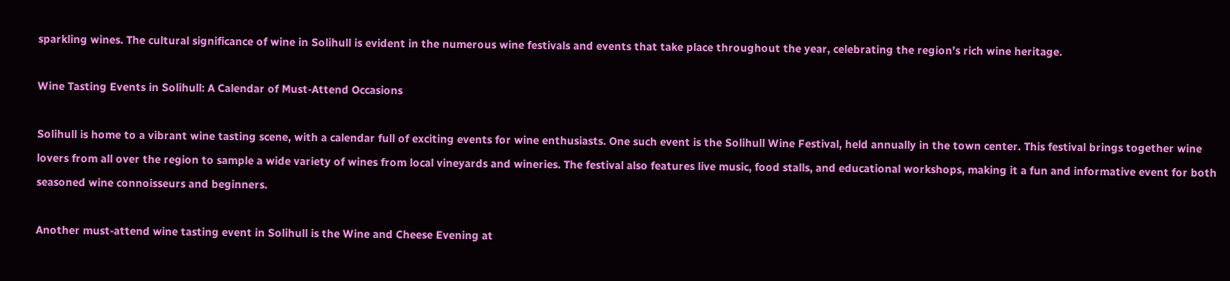sparkling wines. The cultural significance of wine in Solihull is evident in the numerous wine festivals and events that take place throughout the year, celebrating the region’s rich wine heritage.

Wine Tasting Events in Solihull: A Calendar of Must-Attend Occasions

Solihull is home to a vibrant wine tasting scene, with a calendar full of exciting events for wine enthusiasts. One such event is the Solihull Wine Festival, held annually in the town center. This festival brings together wine lovers from all over the region to sample a wide variety of wines from local vineyards and wineries. The festival also features live music, food stalls, and educational workshops, making it a fun and informative event for both seasoned wine connoisseurs and beginners.

Another must-attend wine tasting event in Solihull is the Wine and Cheese Evening at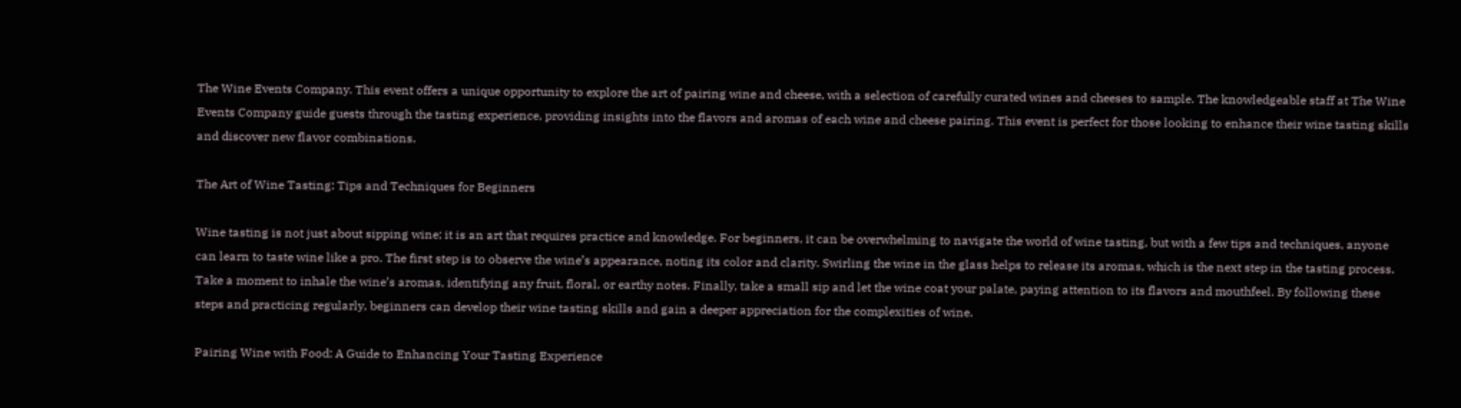The Wine Events Company. This event offers a unique opportunity to explore the art of pairing wine and cheese, with a selection of carefully curated wines and cheeses to sample. The knowledgeable staff at The Wine Events Company guide guests through the tasting experience, providing insights into the flavors and aromas of each wine and cheese pairing. This event is perfect for those looking to enhance their wine tasting skills and discover new flavor combinations.

The Art of Wine Tasting: Tips and Techniques for Beginners

Wine tasting is not just about sipping wine; it is an art that requires practice and knowledge. For beginners, it can be overwhelming to navigate the world of wine tasting, but with a few tips and techniques, anyone can learn to taste wine like a pro. The first step is to observe the wine’s appearance, noting its color and clarity. Swirling the wine in the glass helps to release its aromas, which is the next step in the tasting process. Take a moment to inhale the wine’s aromas, identifying any fruit, floral, or earthy notes. Finally, take a small sip and let the wine coat your palate, paying attention to its flavors and mouthfeel. By following these steps and practicing regularly, beginners can develop their wine tasting skills and gain a deeper appreciation for the complexities of wine.

Pairing Wine with Food: A Guide to Enhancing Your Tasting Experience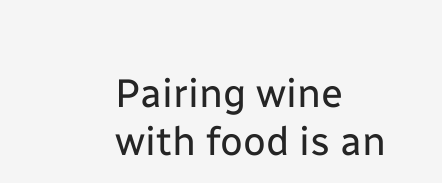Pairing wine with food is an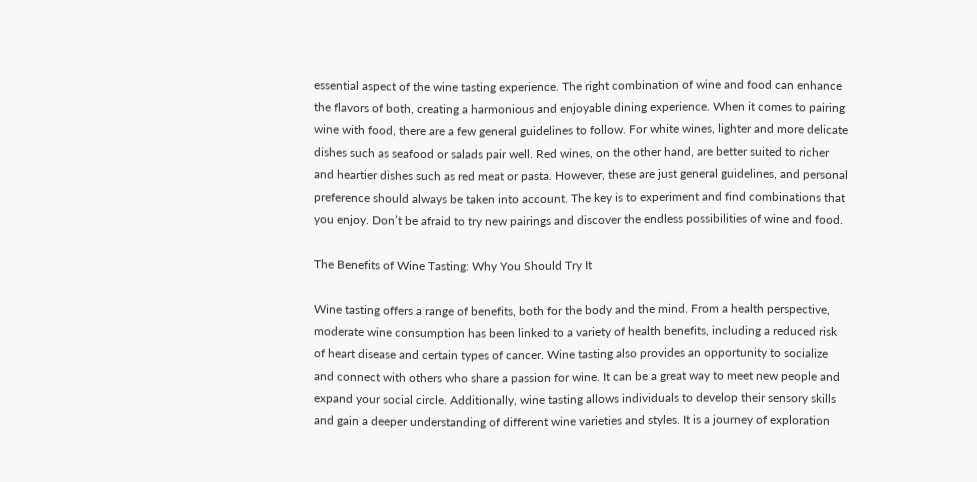essential aspect of the wine tasting experience. The right combination of wine and food can enhance the flavors of both, creating a harmonious and enjoyable dining experience. When it comes to pairing wine with food, there are a few general guidelines to follow. For white wines, lighter and more delicate dishes such as seafood or salads pair well. Red wines, on the other hand, are better suited to richer and heartier dishes such as red meat or pasta. However, these are just general guidelines, and personal preference should always be taken into account. The key is to experiment and find combinations that you enjoy. Don’t be afraid to try new pairings and discover the endless possibilities of wine and food.

The Benefits of Wine Tasting: Why You Should Try It

Wine tasting offers a range of benefits, both for the body and the mind. From a health perspective, moderate wine consumption has been linked to a variety of health benefits, including a reduced risk of heart disease and certain types of cancer. Wine tasting also provides an opportunity to socialize and connect with others who share a passion for wine. It can be a great way to meet new people and expand your social circle. Additionally, wine tasting allows individuals to develop their sensory skills and gain a deeper understanding of different wine varieties and styles. It is a journey of exploration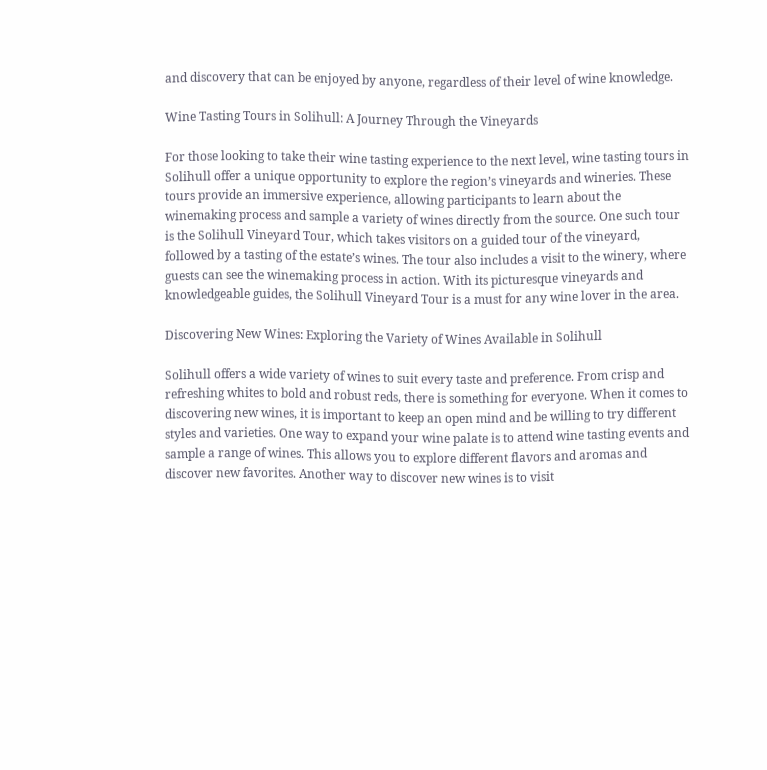and discovery that can be enjoyed by anyone, regardless of their level of wine knowledge.

Wine Tasting Tours in Solihull: A Journey Through the Vineyards

For those looking to take their wine tasting experience to the next level, wine tasting tours in Solihull offer a unique opportunity to explore the region’s vineyards and wineries. These tours provide an immersive experience, allowing participants to learn about the winemaking process and sample a variety of wines directly from the source. One such tour is the Solihull Vineyard Tour, which takes visitors on a guided tour of the vineyard, followed by a tasting of the estate’s wines. The tour also includes a visit to the winery, where guests can see the winemaking process in action. With its picturesque vineyards and knowledgeable guides, the Solihull Vineyard Tour is a must for any wine lover in the area.

Discovering New Wines: Exploring the Variety of Wines Available in Solihull

Solihull offers a wide variety of wines to suit every taste and preference. From crisp and refreshing whites to bold and robust reds, there is something for everyone. When it comes to discovering new wines, it is important to keep an open mind and be willing to try different styles and varieties. One way to expand your wine palate is to attend wine tasting events and sample a range of wines. This allows you to explore different flavors and aromas and discover new favorites. Another way to discover new wines is to visit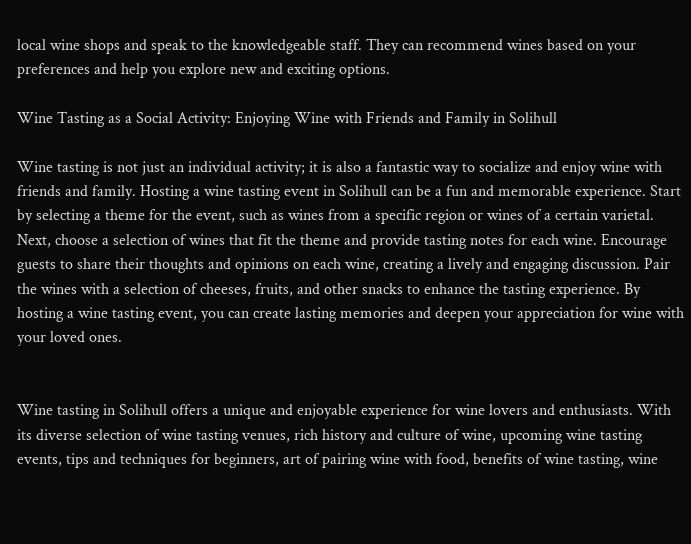local wine shops and speak to the knowledgeable staff. They can recommend wines based on your preferences and help you explore new and exciting options.

Wine Tasting as a Social Activity: Enjoying Wine with Friends and Family in Solihull

Wine tasting is not just an individual activity; it is also a fantastic way to socialize and enjoy wine with friends and family. Hosting a wine tasting event in Solihull can be a fun and memorable experience. Start by selecting a theme for the event, such as wines from a specific region or wines of a certain varietal. Next, choose a selection of wines that fit the theme and provide tasting notes for each wine. Encourage guests to share their thoughts and opinions on each wine, creating a lively and engaging discussion. Pair the wines with a selection of cheeses, fruits, and other snacks to enhance the tasting experience. By hosting a wine tasting event, you can create lasting memories and deepen your appreciation for wine with your loved ones.


Wine tasting in Solihull offers a unique and enjoyable experience for wine lovers and enthusiasts. With its diverse selection of wine tasting venues, rich history and culture of wine, upcoming wine tasting events, tips and techniques for beginners, art of pairing wine with food, benefits of wine tasting, wine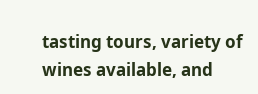tasting tours, variety of wines available, and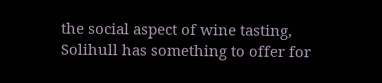the social aspect of wine tasting, Solihull has something to offer for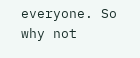everyone. So why not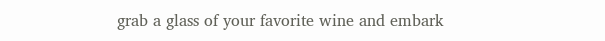grab a glass of your favorite wine and embark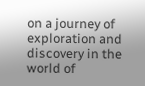on a journey of exploration and discovery in the world of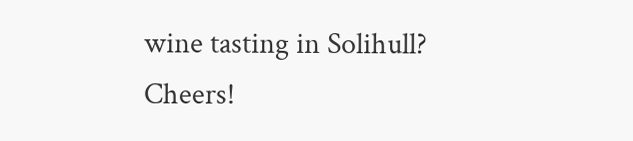wine tasting in Solihull? Cheers!